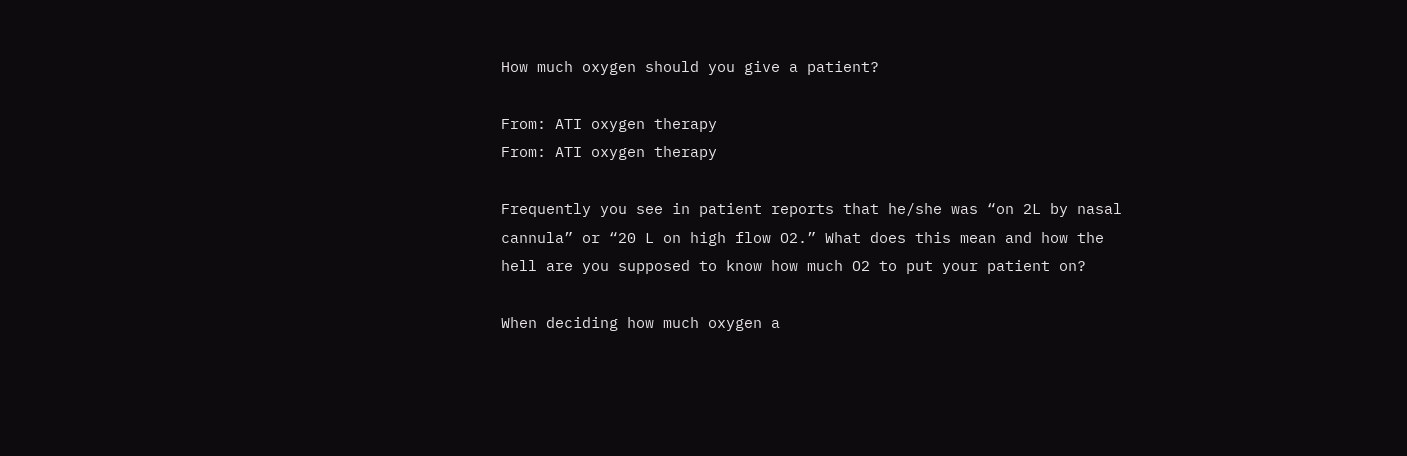How much oxygen should you give a patient?

From: ATI oxygen therapy
From: ATI oxygen therapy

Frequently you see in patient reports that he/she was “on 2L by nasal cannula” or “20 L on high flow O2.” What does this mean and how the hell are you supposed to know how much O2 to put your patient on?

When deciding how much oxygen a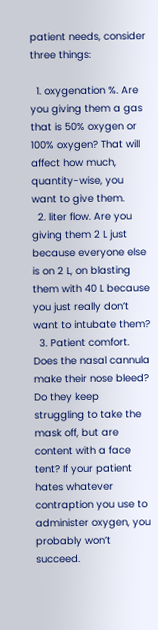patient needs, consider three things:

  1. oxygenation %. Are you giving them a gas that is 50% oxygen or 100% oxygen? That will affect how much, quantity-wise, you want to give them.
  2. liter flow. Are you giving them 2 L just because everyone else is on 2 L, on blasting them with 40 L because you just really don’t want to intubate them?
  3. Patient comfort. Does the nasal cannula make their nose bleed? Do they keep struggling to take the mask off, but are content with a face tent? If your patient hates whatever contraption you use to administer oxygen, you probably won’t succeed.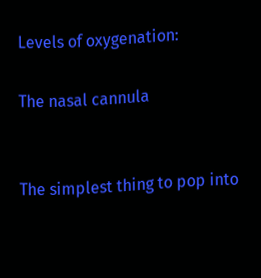Levels of oxygenation:

The nasal cannula


The simplest thing to pop into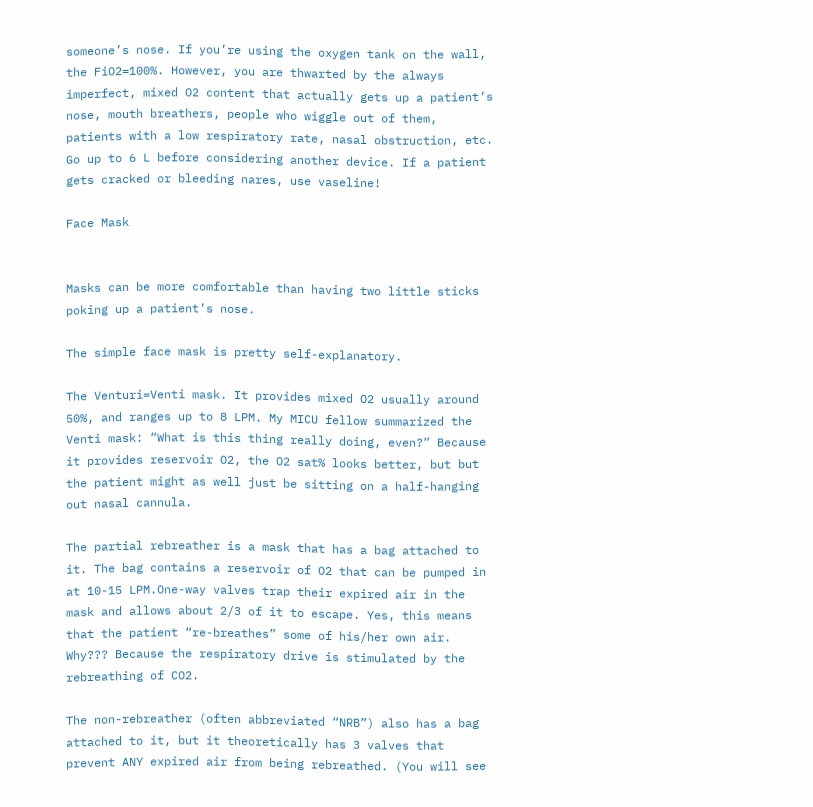someone’s nose. If you’re using the oxygen tank on the wall, the FiO2=100%. However, you are thwarted by the always imperfect, mixed O2 content that actually gets up a patient’s nose, mouth breathers, people who wiggle out of them, patients with a low respiratory rate, nasal obstruction, etc. Go up to 6 L before considering another device. If a patient gets cracked or bleeding nares, use vaseline!

Face Mask


Masks can be more comfortable than having two little sticks poking up a patient’s nose.

The simple face mask is pretty self-explanatory.

The Venturi=Venti mask. It provides mixed O2 usually around 50%, and ranges up to 8 LPM. My MICU fellow summarized the Venti mask: “What is this thing really doing, even?” Because it provides reservoir O2, the O2 sat% looks better, but but the patient might as well just be sitting on a half-hanging out nasal cannula.

The partial rebreather is a mask that has a bag attached to it. The bag contains a reservoir of O2 that can be pumped in at 10-15 LPM.One-way valves trap their expired air in the mask and allows about 2/3 of it to escape. Yes, this means that the patient “re-breathes” some of his/her own air. Why??? Because the respiratory drive is stimulated by the rebreathing of CO2.

The non-rebreather (often abbreviated “NRB”) also has a bag attached to it, but it theoretically has 3 valves that prevent ANY expired air from being rebreathed. (You will see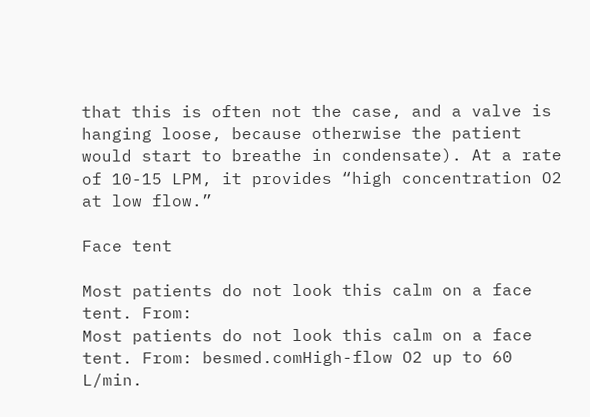that this is often not the case, and a valve is hanging loose, because otherwise the patient would start to breathe in condensate). At a rate of 10-15 LPM, it provides “high concentration O2 at low flow.”

Face tent

Most patients do not look this calm on a face tent. From:
Most patients do not look this calm on a face tent. From: besmed.comHigh-flow O2 up to 60 L/min.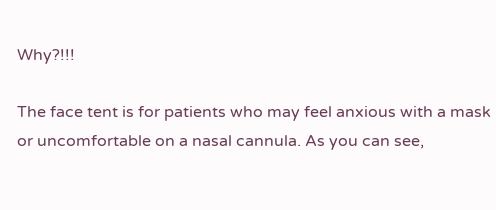Why?!!!

The face tent is for patients who may feel anxious with a mask or uncomfortable on a nasal cannula. As you can see,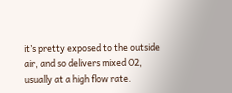it’s pretty exposed to the outside air, and so delivers mixed O2, usually at a high flow rate.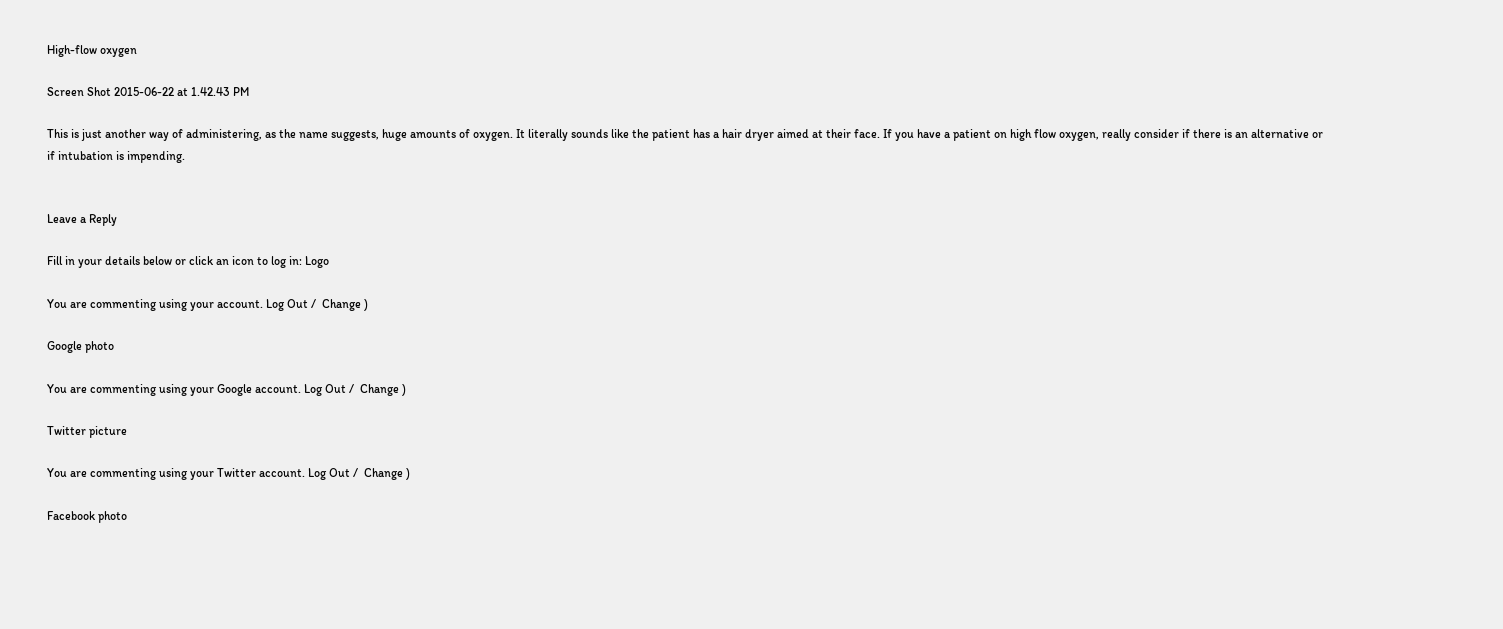High-flow oxygen

Screen Shot 2015-06-22 at 1.42.43 PM

This is just another way of administering, as the name suggests, huge amounts of oxygen. It literally sounds like the patient has a hair dryer aimed at their face. If you have a patient on high flow oxygen, really consider if there is an alternative or if intubation is impending.


Leave a Reply

Fill in your details below or click an icon to log in: Logo

You are commenting using your account. Log Out /  Change )

Google photo

You are commenting using your Google account. Log Out /  Change )

Twitter picture

You are commenting using your Twitter account. Log Out /  Change )

Facebook photo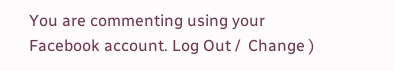You are commenting using your Facebook account. Log Out /  Change )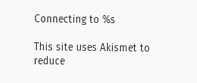Connecting to %s

This site uses Akismet to reduce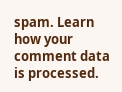spam. Learn how your comment data is processed.